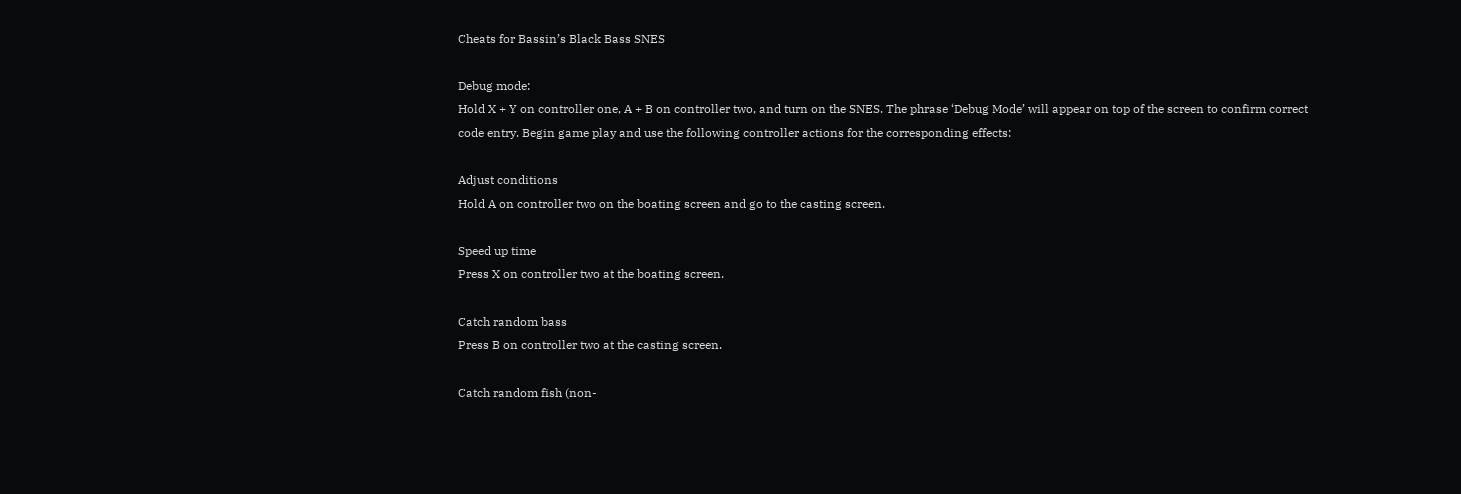Cheats for Bassin’s Black Bass SNES

Debug mode:
Hold X + Y on controller one, A + B on controller two, and turn on the SNES. The phrase ‘Debug Mode’ will appear on top of the screen to confirm correct code entry. Begin game play and use the following controller actions for the corresponding effects:

Adjust conditions
Hold A on controller two on the boating screen and go to the casting screen.

Speed up time
Press X on controller two at the boating screen.

Catch random bass
Press B on controller two at the casting screen.

Catch random fish (non-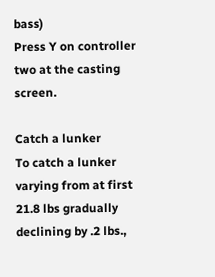bass)
Press Y on controller two at the casting screen.

Catch a lunker
To catch a lunker varying from at first 21.8 lbs gradually declining by .2 lbs.,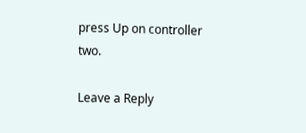press Up on controller two.

Leave a Reply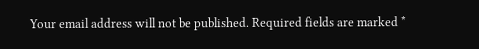Your email address will not be published. Required fields are marked *